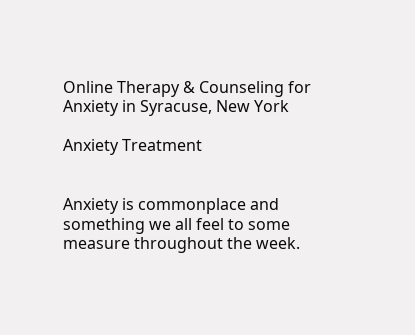Online Therapy & Counseling for Anxiety in Syracuse, New York

Anxiety Treatment


Anxiety is commonplace and something we all feel to some measure throughout the week.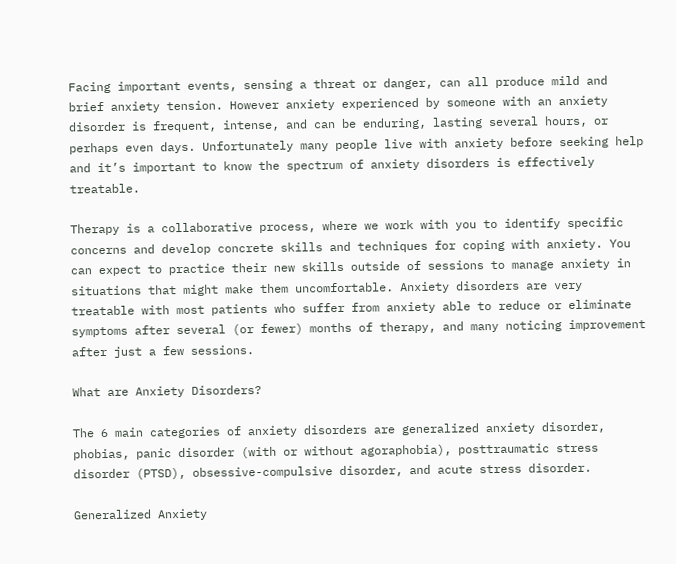Facing important events, sensing a threat or danger, can all produce mild and brief anxiety tension. However anxiety experienced by someone with an anxiety disorder is frequent, intense, and can be enduring, lasting several hours, or perhaps even days. Unfortunately many people live with anxiety before seeking help and it’s important to know the spectrum of anxiety disorders is effectively treatable.

Therapy is a collaborative process, where we work with you to identify specific concerns and develop concrete skills and techniques for coping with anxiety. You can expect to practice their new skills outside of sessions to manage anxiety in situations that might make them uncomfortable. Anxiety disorders are very treatable with most patients who suffer from anxiety able to reduce or eliminate symptoms after several (or fewer) months of therapy, and many noticing improvement after just a few sessions.

What are Anxiety Disorders?

The 6 main categories of anxiety disorders are generalized anxiety disorder, phobias, panic disorder (with or without agoraphobia), posttraumatic stress disorder (PTSD), obsessive-compulsive disorder, and acute stress disorder.

Generalized Anxiety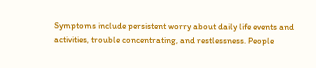Symptoms include persistent worry about daily life events and activities, trouble concentrating, and restlessness. People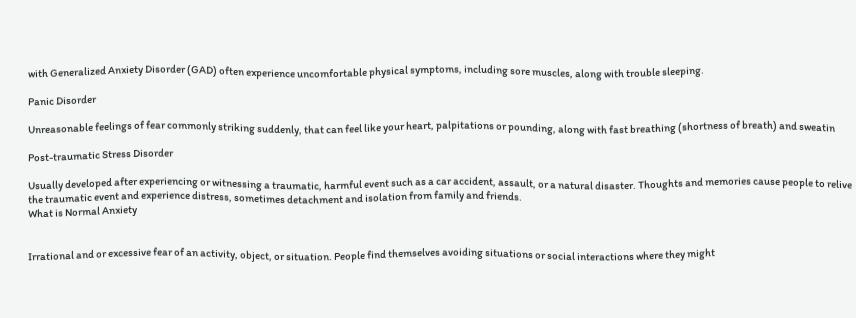with Generalized Anxiety Disorder (GAD) often experience uncomfortable physical symptoms, including sore muscles, along with trouble sleeping.

Panic Disorder

Unreasonable feelings of fear commonly striking suddenly, that can feel like your heart, palpitations or pounding, along with fast breathing (shortness of breath) and sweatin

Post-traumatic Stress Disorder

Usually developed after experiencing or witnessing a traumatic, harmful event such as a car accident, assault, or a natural disaster. Thoughts and memories cause people to relive the traumatic event and experience distress, sometimes detachment and isolation from family and friends.
What is Normal Anxiety


Irrational and or excessive fear of an activity, object, or situation. People find themselves avoiding situations or social interactions where they might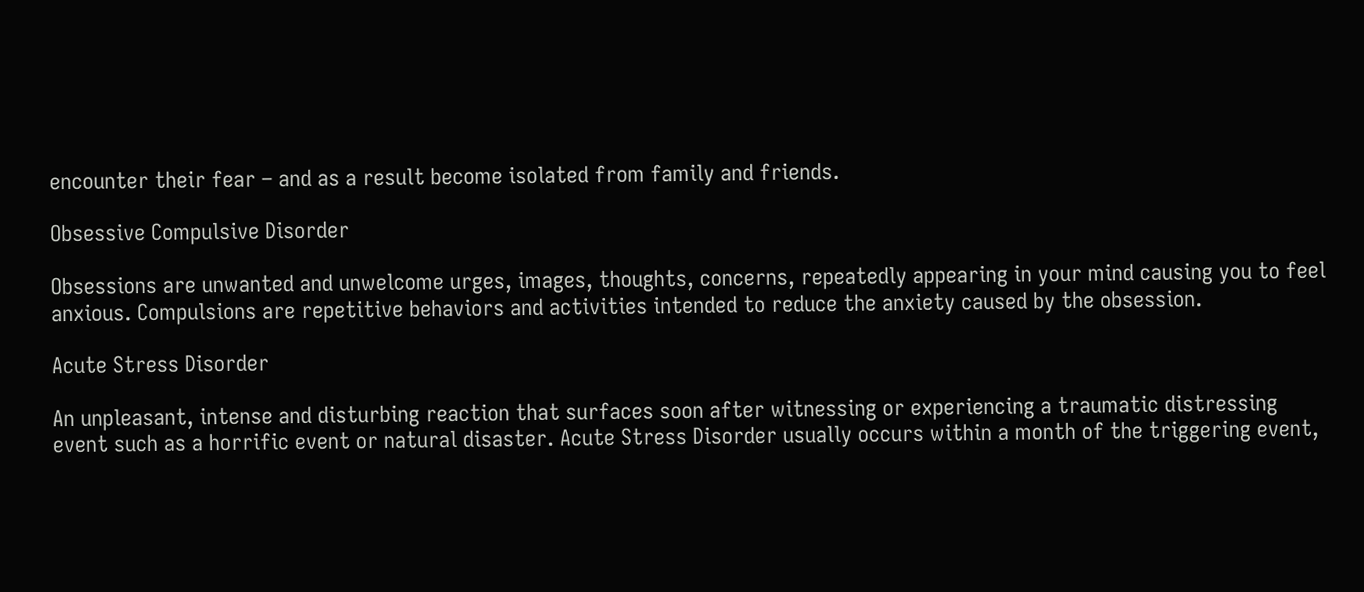encounter their fear – and as a result become isolated from family and friends.

Obsessive Compulsive Disorder

Obsessions are unwanted and unwelcome urges, images, thoughts, concerns, repeatedly appearing in your mind causing you to feel anxious. Compulsions are repetitive behaviors and activities intended to reduce the anxiety caused by the obsession.

Acute Stress Disorder

An unpleasant, intense and disturbing reaction that surfaces soon after witnessing or experiencing a traumatic distressing event such as a horrific event or natural disaster. Acute Stress Disorder usually occurs within a month of the triggering event,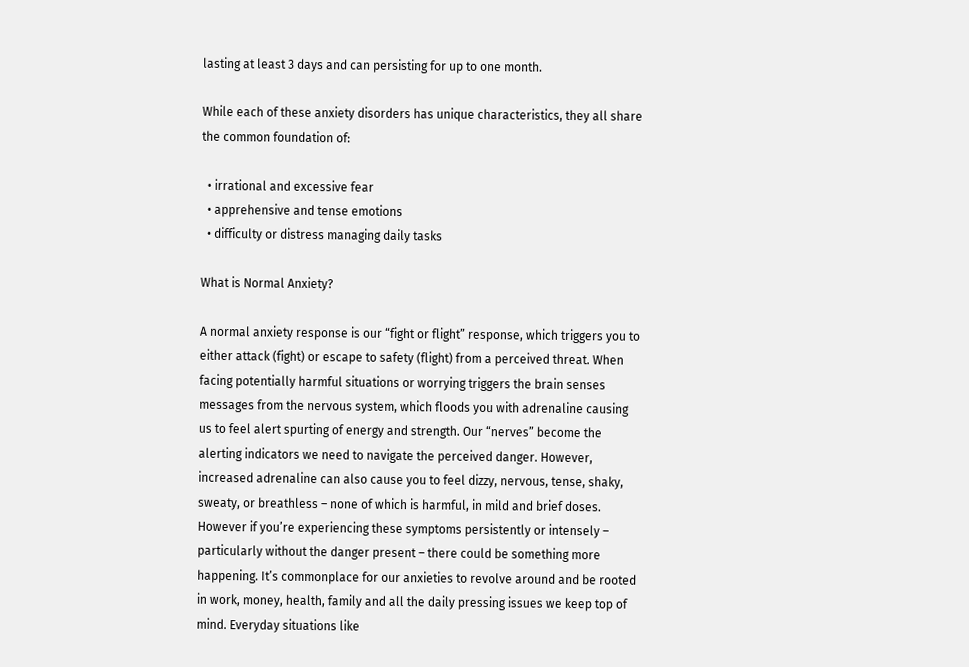lasting at least 3 days and can persisting for up to one month.

While each of these anxiety disorders has unique characteristics, they all share the common foundation of:

  • irrational and excessive fear
  • apprehensive and tense emotions
  • difficulty or distress managing daily tasks

What is Normal Anxiety?

A normal anxiety response is our “fight or flight” response, which triggers you to either attack (fight) or escape to safety (flight) from a perceived threat. When facing potentially harmful situations or worrying triggers the brain senses messages from the nervous system, which floods you with adrenaline causing us to feel alert spurting of energy and strength. Our “nerves” become the alerting indicators we need to navigate the perceived danger. However, increased adrenaline can also cause you to feel dizzy, nervous, tense, shaky, sweaty, or breathless – none of which is harmful, in mild and brief doses.
However if you’re experiencing these symptoms persistently or intensely – particularly without the danger present – there could be something more happening. It’s commonplace for our anxieties to revolve around and be rooted in work, money, health, family and all the daily pressing issues we keep top of mind. Everyday situations like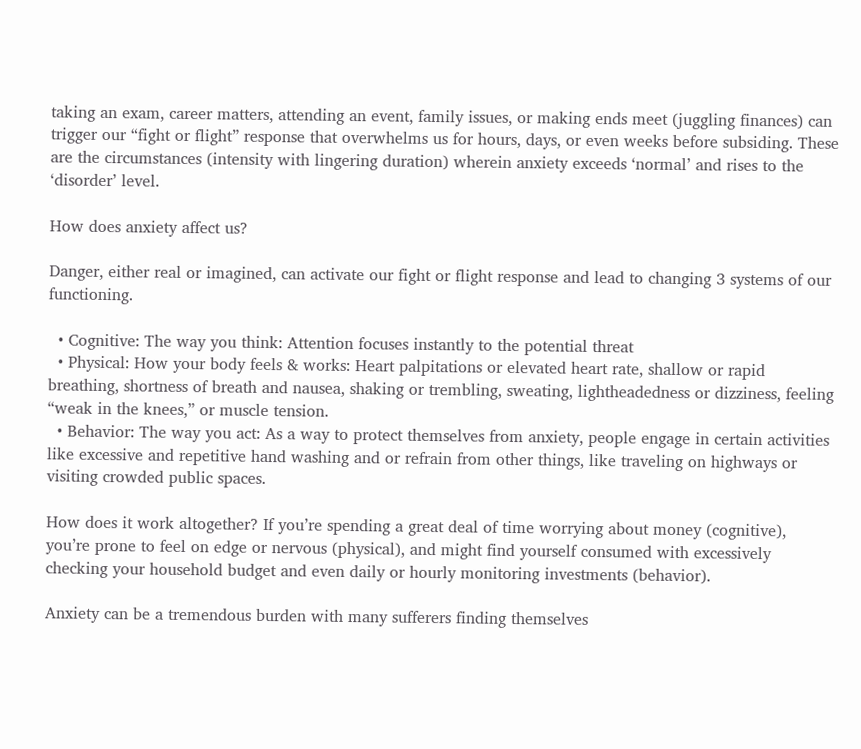taking an exam, career matters, attending an event, family issues, or making ends meet (juggling finances) can trigger our “fight or flight” response that overwhelms us for hours, days, or even weeks before subsiding. These are the circumstances (intensity with lingering duration) wherein anxiety exceeds ‘normal’ and rises to the ‘disorder’ level.

How does anxiety affect us?

Danger, either real or imagined, can activate our fight or flight response and lead to changing 3 systems of our functioning.

  • Cognitive: The way you think: Attention focuses instantly to the potential threat
  • Physical: How your body feels & works: Heart palpitations or elevated heart rate, shallow or rapid breathing, shortness of breath and nausea, shaking or trembling, sweating, lightheadedness or dizziness, feeling “weak in the knees,” or muscle tension.
  • Behavior: The way you act: As a way to protect themselves from anxiety, people engage in certain activities like excessive and repetitive hand washing and or refrain from other things, like traveling on highways or visiting crowded public spaces.

How does it work altogether? If you’re spending a great deal of time worrying about money (cognitive), you’re prone to feel on edge or nervous (physical), and might find yourself consumed with excessively checking your household budget and even daily or hourly monitoring investments (behavior).

Anxiety can be a tremendous burden with many sufferers finding themselves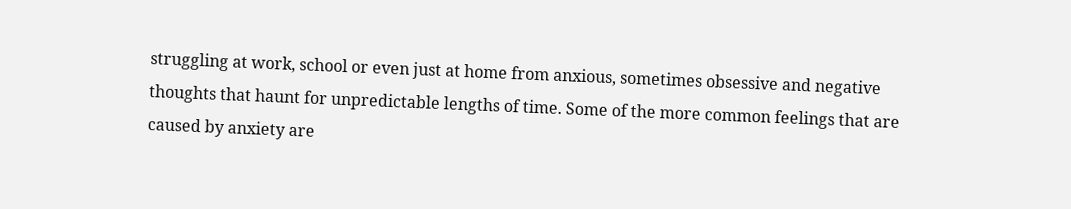struggling at work, school or even just at home from anxious, sometimes obsessive and negative thoughts that haunt for unpredictable lengths of time. Some of the more common feelings that are caused by anxiety are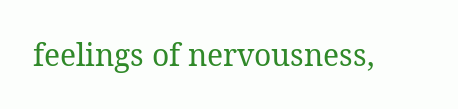feelings of nervousness,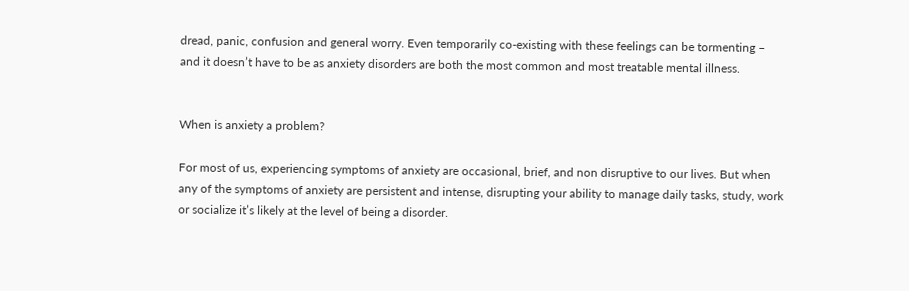dread, panic, confusion and general worry. Even temporarily co-existing with these feelings can be tormenting – and it doesn’t have to be as anxiety disorders are both the most common and most treatable mental illness.


When is anxiety a problem?

For most of us, experiencing symptoms of anxiety are occasional, brief, and non disruptive to our lives. But when any of the symptoms of anxiety are persistent and intense, disrupting your ability to manage daily tasks, study, work or socialize it’s likely at the level of being a disorder.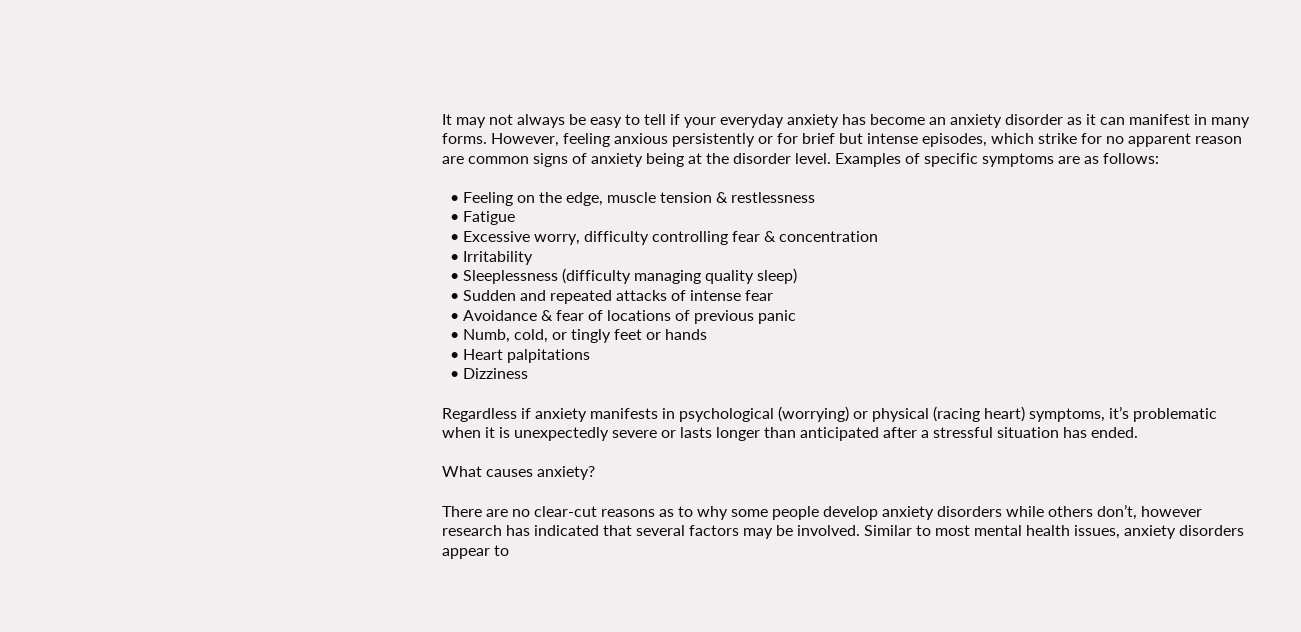It may not always be easy to tell if your everyday anxiety has become an anxiety disorder as it can manifest in many forms. However, feeling anxious persistently or for brief but intense episodes, which strike for no apparent reason are common signs of anxiety being at the disorder level. Examples of specific symptoms are as follows:

  • Feeling on the edge, muscle tension & restlessness
  • Fatigue
  • Excessive worry, difficulty controlling fear & concentration
  • Irritability
  • Sleeplessness (difficulty managing quality sleep)
  • Sudden and repeated attacks of intense fear
  • Avoidance & fear of locations of previous panic
  • Numb, cold, or tingly feet or hands
  • Heart palpitations
  • Dizziness

Regardless if anxiety manifests in psychological (worrying) or physical (racing heart) symptoms, it’s problematic when it is unexpectedly severe or lasts longer than anticipated after a stressful situation has ended.

What causes anxiety?

There are no clear-cut reasons as to why some people develop anxiety disorders while others don’t, however research has indicated that several factors may be involved. Similar to most mental health issues, anxiety disorders appear to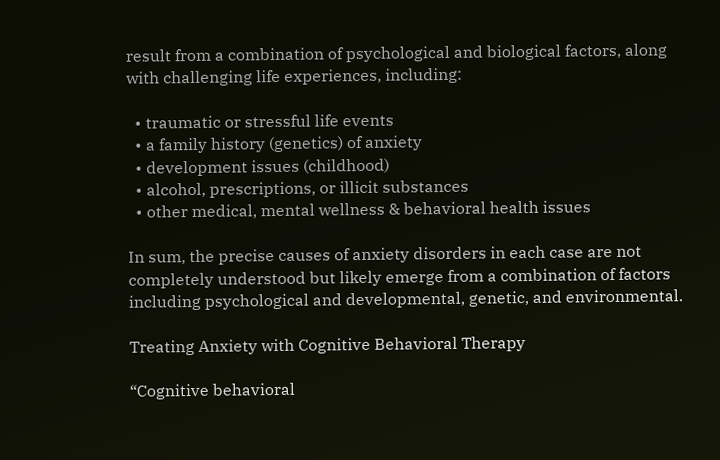result from a combination of psychological and biological factors, along with challenging life experiences, including:

  • traumatic or stressful life events
  • a family history (genetics) of anxiety
  • development issues (childhood)
  • alcohol, prescriptions, or illicit substances
  • other medical, mental wellness & behavioral health issues

In sum, the precise causes of anxiety disorders in each case are not completely understood but likely emerge from a combination of factors including psychological and developmental, genetic, and environmental.

Treating Anxiety with Cognitive Behavioral Therapy

“Cognitive behavioral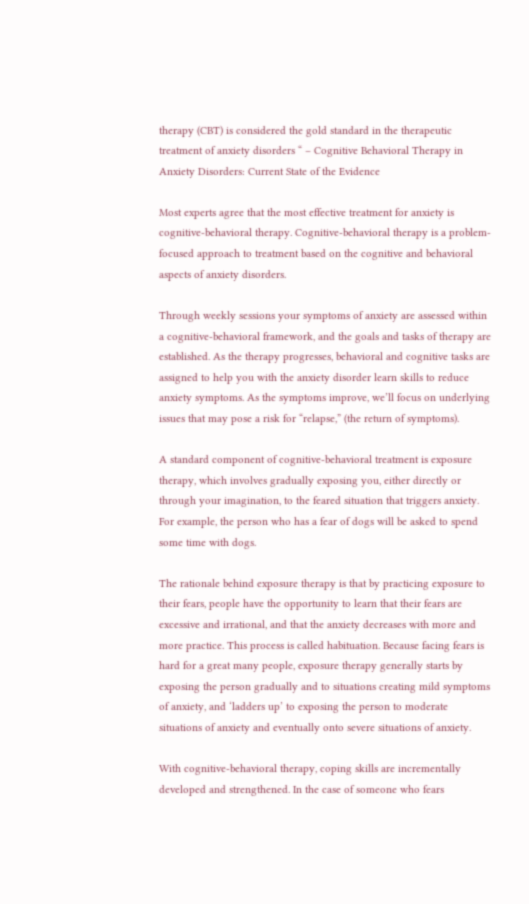therapy (CBT) is considered the gold standard in the therapeutic treatment of anxiety disorders “ – Cognitive Behavioral Therapy in Anxiety Disorders: Current State of the Evidence

Most experts agree that the most effective treatment for anxiety is cognitive-behavioral therapy. Cognitive-behavioral therapy is a problem-focused approach to treatment based on the cognitive and behavioral aspects of anxiety disorders.

Through weekly sessions your symptoms of anxiety are assessed within a cognitive-behavioral framework, and the goals and tasks of therapy are established. As the therapy progresses, behavioral and cognitive tasks are assigned to help you with the anxiety disorder learn skills to reduce anxiety symptoms. As the symptoms improve, we’ll focus on underlying issues that may pose a risk for “relapse,” (the return of symptoms).

A standard component of cognitive-behavioral treatment is exposure therapy, which involves gradually exposing you, either directly or through your imagination, to the feared situation that triggers anxiety. For example, the person who has a fear of dogs will be asked to spend some time with dogs.

The rationale behind exposure therapy is that by practicing exposure to their fears, people have the opportunity to learn that their fears are excessive and irrational, and that the anxiety decreases with more and more practice. This process is called habituation. Because facing fears is hard for a great many people, exposure therapy generally starts by exposing the person gradually and to situations creating mild symptoms of anxiety, and ‘ladders up’ to exposing the person to moderate situations of anxiety and eventually onto severe situations of anxiety.

With cognitive-behavioral therapy, coping skills are incrementally developed and strengthened. In the case of someone who fears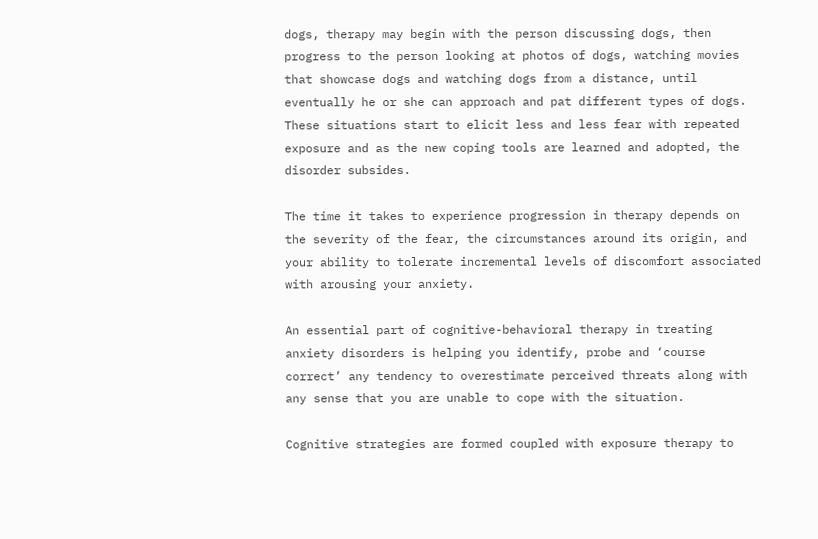dogs, therapy may begin with the person discussing dogs, then progress to the person looking at photos of dogs, watching movies that showcase dogs and watching dogs from a distance, until eventually he or she can approach and pat different types of dogs. These situations start to elicit less and less fear with repeated exposure and as the new coping tools are learned and adopted, the disorder subsides.

The time it takes to experience progression in therapy depends on the severity of the fear, the circumstances around its origin, and your ability to tolerate incremental levels of discomfort associated with arousing your anxiety.

An essential part of cognitive-behavioral therapy in treating anxiety disorders is helping you identify, probe and ‘course correct’ any tendency to overestimate perceived threats along with any sense that you are unable to cope with the situation.

Cognitive strategies are formed coupled with exposure therapy to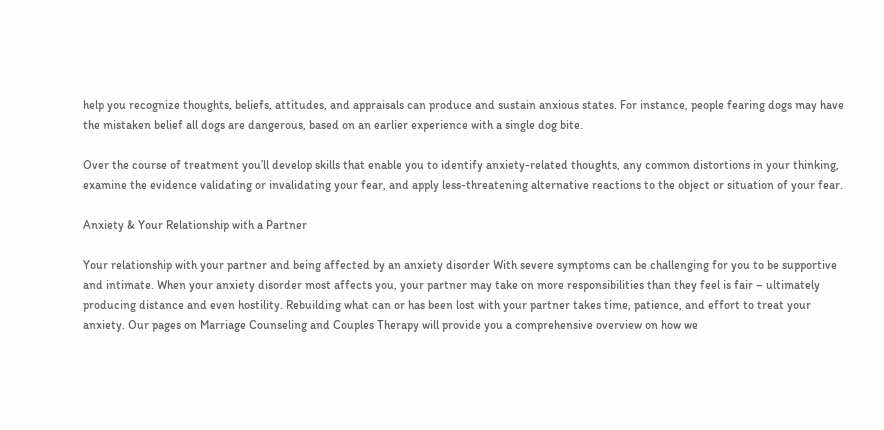help you recognize thoughts, beliefs, attitudes, and appraisals can produce and sustain anxious states. For instance, people fearing dogs may have the mistaken belief all dogs are dangerous, based on an earlier experience with a single dog bite.

Over the course of treatment you’ll develop skills that enable you to identify anxiety-related thoughts, any common distortions in your thinking, examine the evidence validating or invalidating your fear, and apply less-threatening alternative reactions to the object or situation of your fear.

Anxiety & Your Relationship with a Partner

Your relationship with your partner and being affected by an anxiety disorder With severe symptoms can be challenging for you to be supportive and intimate. When your anxiety disorder most affects you, your partner may take on more responsibilities than they feel is fair – ultimately producing distance and even hostility. Rebuilding what can or has been lost with your partner takes time, patience, and effort to treat your anxiety. Our pages on Marriage Counseling and Couples Therapy will provide you a comprehensive overview on how we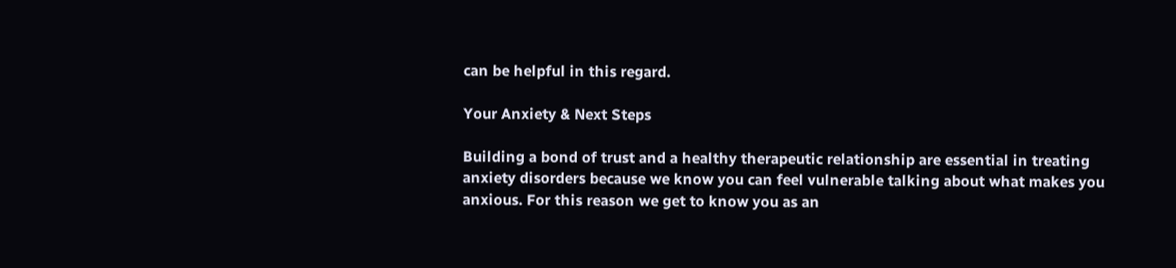can be helpful in this regard.

Your Anxiety & Next Steps

Building a bond of trust and a healthy therapeutic relationship are essential in treating anxiety disorders because we know you can feel vulnerable talking about what makes you anxious. For this reason we get to know you as an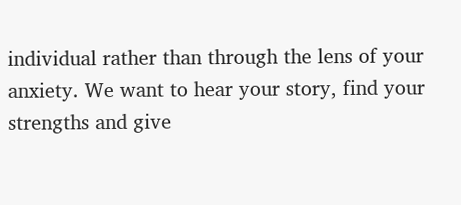individual rather than through the lens of your anxiety. We want to hear your story, find your strengths and give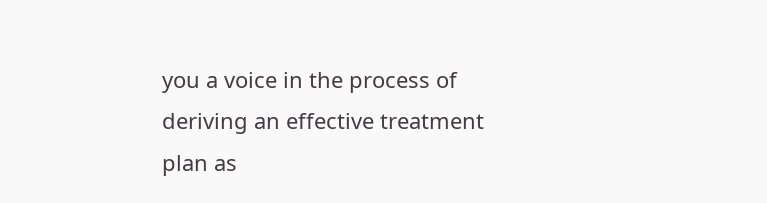you a voice in the process of deriving an effective treatment plan as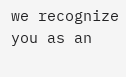we recognize you as an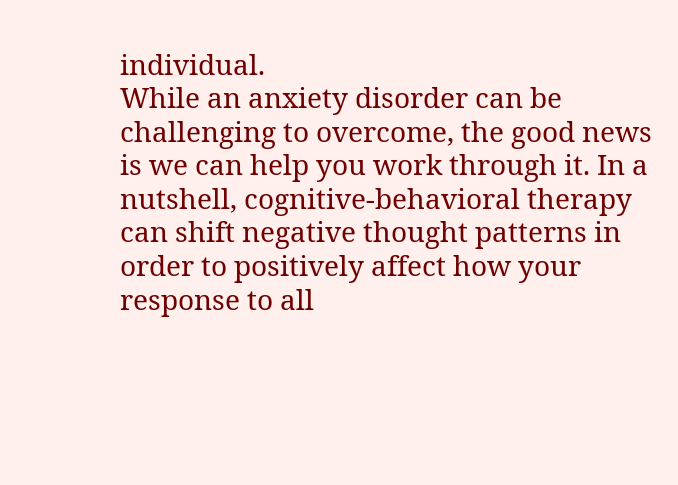individual.
While an anxiety disorder can be challenging to overcome, the good news is we can help you work through it. In a nutshell, cognitive-behavioral therapy can shift negative thought patterns in order to positively affect how your response to all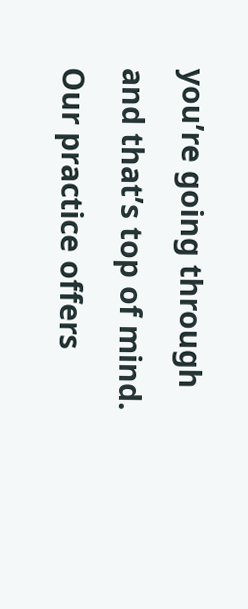you’re going through and that’s top of mind. Our practice offers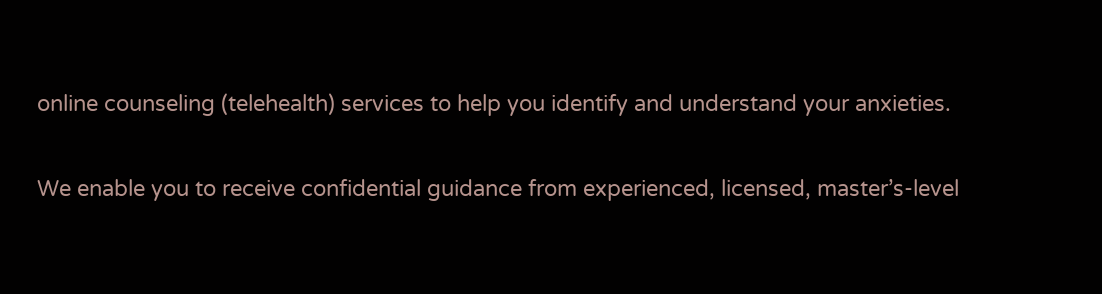online counseling (telehealth) services to help you identify and understand your anxieties.

We enable you to receive confidential guidance from experienced, licensed, master’s-level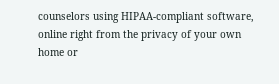counselors using HIPAA-compliant software, online right from the privacy of your own home or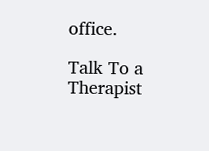office.

Talk To a Therapist